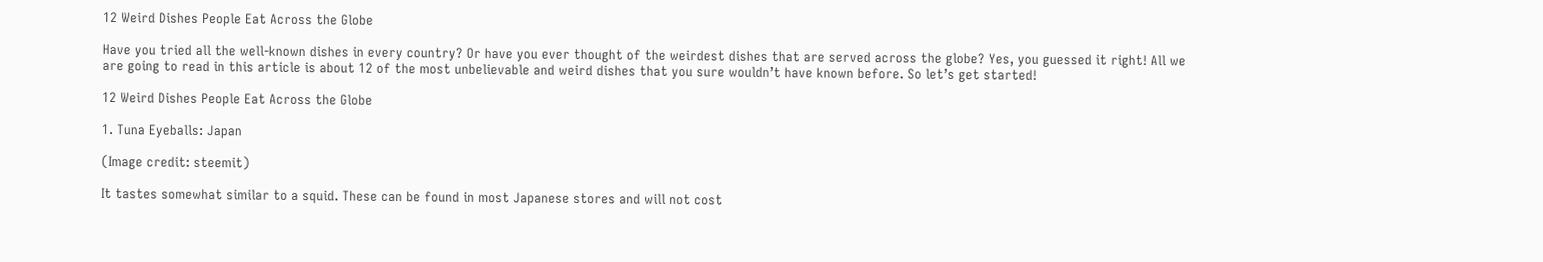12 Weird Dishes People Eat Across the Globe

Have you tried all the well-known dishes in every country? Or have you ever thought of the weirdest dishes that are served across the globe? Yes, you guessed it right! All we are going to read in this article is about 12 of the most unbelievable and weird dishes that you sure wouldn’t have known before. So let’s get started!

12 Weird Dishes People Eat Across the Globe

1. Tuna Eyeballs: Japan

(Image credit: steemit)

It tastes somewhat similar to a squid. These can be found in most Japanese stores and will not cost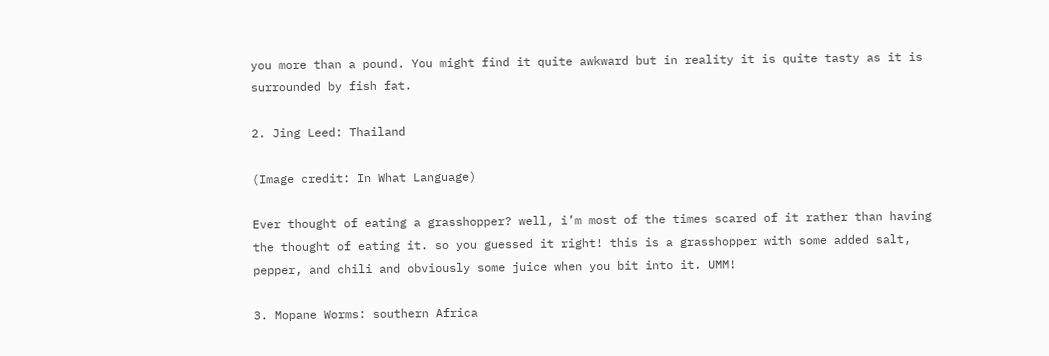you more than a pound. You might find it quite awkward but in reality it is quite tasty as it is surrounded by fish fat.

2. Jing Leed: Thailand

(Image credit: In What Language)

Ever thought of eating a grasshopper? well, i’m most of the times scared of it rather than having the thought of eating it. so you guessed it right! this is a grasshopper with some added salt, pepper, and chili and obviously some juice when you bit into it. UMM!

3. Mopane Worms: southern Africa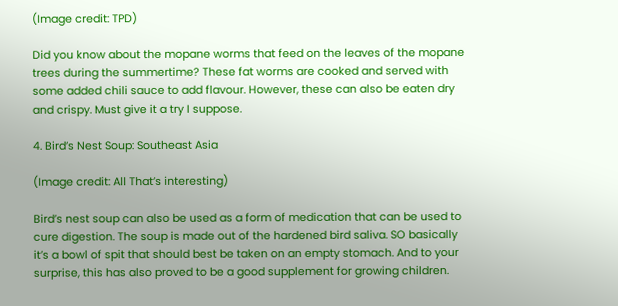(Image credit: TPD)

Did you know about the mopane worms that feed on the leaves of the mopane trees during the summertime? These fat worms are cooked and served with some added chili sauce to add flavour. However, these can also be eaten dry and crispy. Must give it a try I suppose.

4. Bird’s Nest Soup: Southeast Asia

(Image credit: All That’s interesting)

Bird’s nest soup can also be used as a form of medication that can be used to cure digestion. The soup is made out of the hardened bird saliva. SO basically it’s a bowl of spit that should best be taken on an empty stomach. And to your surprise, this has also proved to be a good supplement for growing children.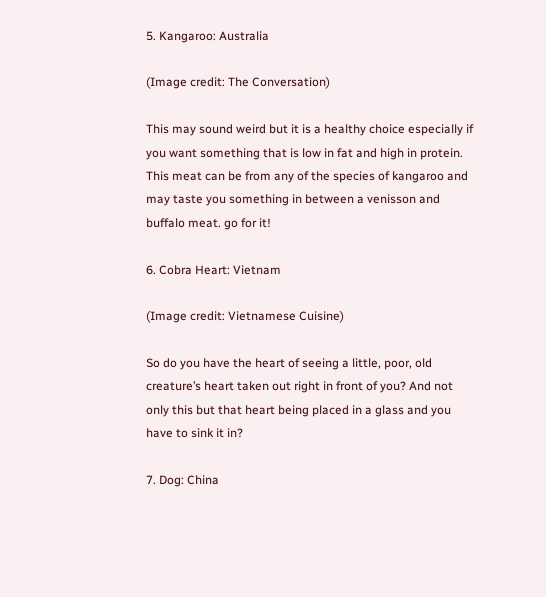5. Kangaroo: Australia

(Image credit: The Conversation)

This may sound weird but it is a healthy choice especially if you want something that is low in fat and high in protein. This meat can be from any of the species of kangaroo and may taste you something in between a venisson and buffalo meat. go for it!

6. Cobra Heart: Vietnam

(Image credit: Vietnamese Cuisine)

So do you have the heart of seeing a little, poor, old creature’s heart taken out right in front of you? And not only this but that heart being placed in a glass and you have to sink it in?

7. Dog: China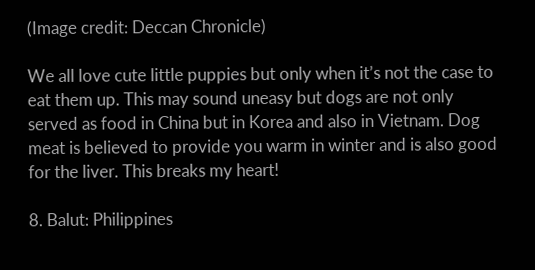(Image credit: Deccan Chronicle)

We all love cute little puppies but only when it’s not the case to eat them up. This may sound uneasy but dogs are not only served as food in China but in Korea and also in Vietnam. Dog meat is believed to provide you warm in winter and is also good for the liver. This breaks my heart!

8. Balut: Philippines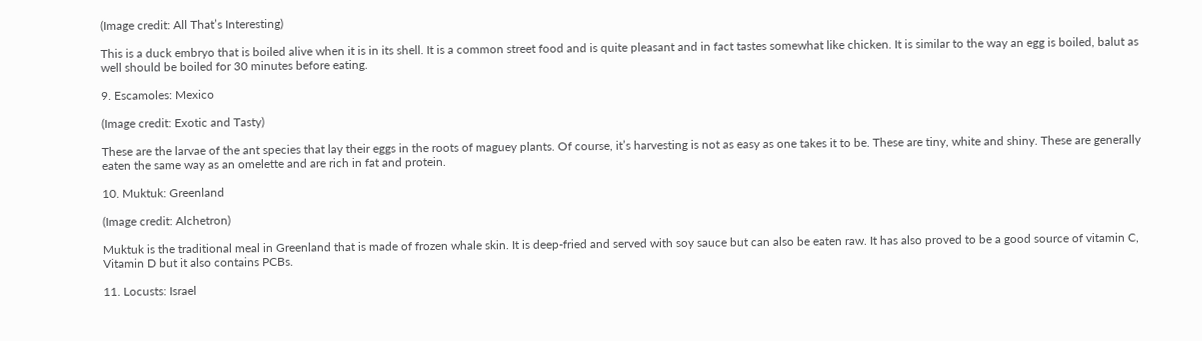(Image credit: All That’s Interesting)

This is a duck embryo that is boiled alive when it is in its shell. It is a common street food and is quite pleasant and in fact tastes somewhat like chicken. It is similar to the way an egg is boiled, balut as well should be boiled for 30 minutes before eating.

9. Escamoles: Mexico

(Image credit: Exotic and Tasty)

These are the larvae of the ant species that lay their eggs in the roots of maguey plants. Of course, it’s harvesting is not as easy as one takes it to be. These are tiny, white and shiny. These are generally eaten the same way as an omelette and are rich in fat and protein.

10. Muktuk: Greenland

(Image credit: Alchetron)

Muktuk is the traditional meal in Greenland that is made of frozen whale skin. It is deep-fried and served with soy sauce but can also be eaten raw. It has also proved to be a good source of vitamin C, Vitamin D but it also contains PCBs.

11. Locusts: Israel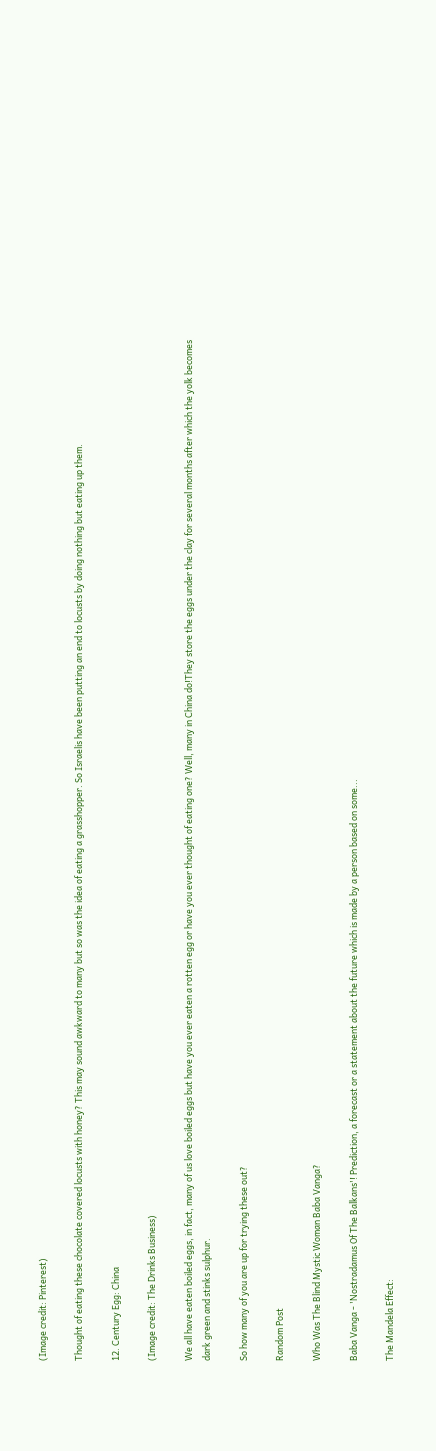(Image credit: Pinterest)

Thought of eating these chocolate covered locusts with honey? This may sound awkward to many but so was the idea of eating a grasshopper. So Israelis have been putting an end to locusts by doing nothing but eating up them.

12. Century Egg: China

(Image credit: The Drinks Business)

We all have eaten boiled eggs, in fact, many of us love boiled eggs but have you ever eaten a rotten egg or have you ever thought of eating one? Well, many in China do!They store the eggs under the clay for several months after which the yolk becomes dark green and stinks sulphur.

So how many of you are up for trying these out?

Random Post

Who Was The Blind Mystic Woman Baba Vanga?

Baba Vanga - 'Nostradamus Of The Balkans'! Prediction, a forecast or a statement about the future which is made by a person based on some...

The Mandela Effect: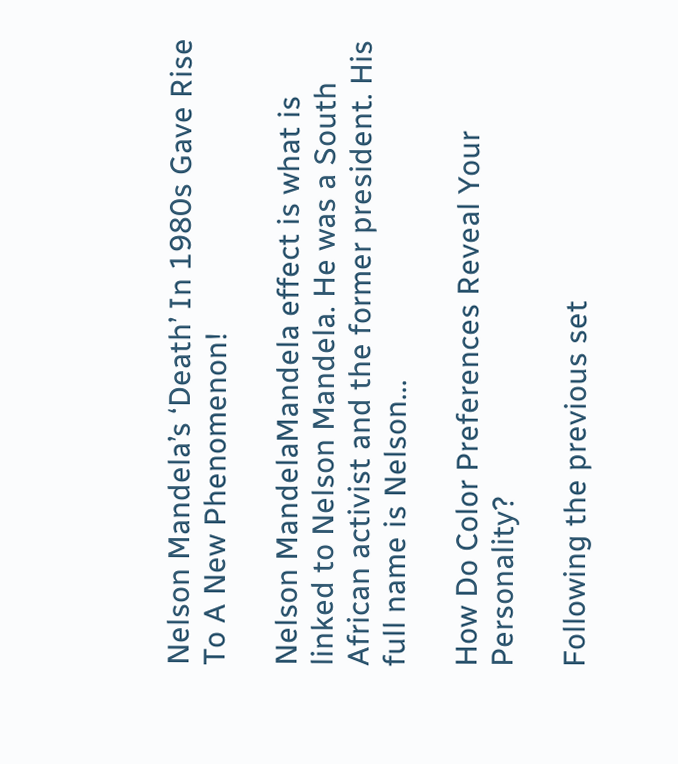Nelson Mandela’s ‘Death’ In 1980s Gave Rise To A New Phenomenon!

Nelson MandelaMandela effect is what is linked to Nelson Mandela. He was a South African activist and the former president. His full name is Nelson...

How Do Color Preferences Reveal Your Personality?

Following the previous set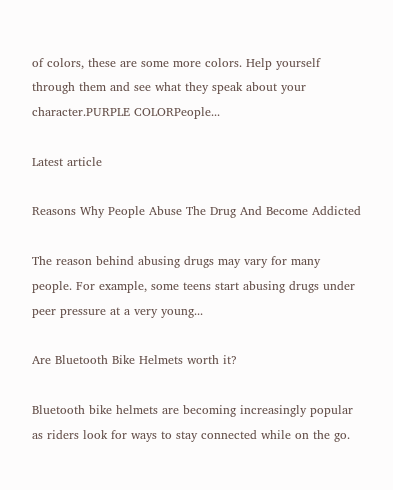of colors, these are some more colors. Help yourself through them and see what they speak about your character.PURPLE COLORPeople...

Latest article

Reasons Why People Abuse The Drug And Become Addicted

The reason behind abusing drugs may vary for many people. For example, some teens start abusing drugs under peer pressure at a very young...

Are Bluetooth Bike Helmets worth it?

Bluetooth bike helmets are becoming increasingly popular as riders look for ways to stay connected while on the go.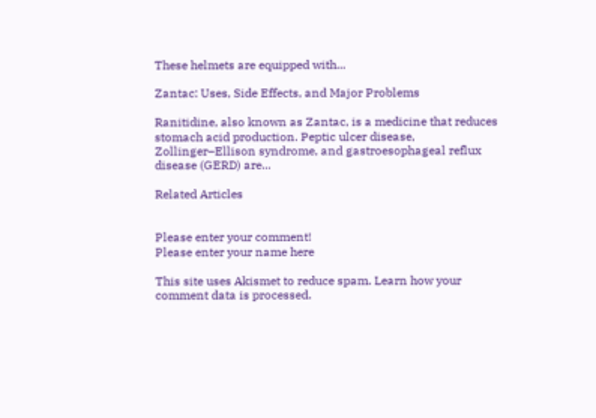These helmets are equipped with...

Zantac: Uses, Side Effects, and Major Problems

Ranitidine, also known as Zantac, is a medicine that reduces stomach acid production. Peptic ulcer disease, Zollinger–Ellison syndrome, and gastroesophageal reflux disease (GERD) are...

Related Articles


Please enter your comment!
Please enter your name here

This site uses Akismet to reduce spam. Learn how your comment data is processed.